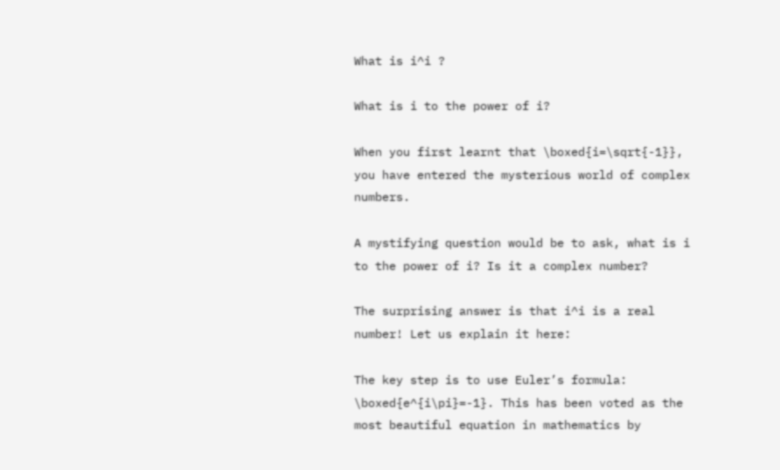What is i^i ?

What is i to the power of i?

When you first learnt that \boxed{i=\sqrt{-1}}, you have entered the mysterious world of complex numbers.

A mystifying question would be to ask, what is i to the power of i? Is it a complex number?

The surprising answer is that i^i is a real number! Let us explain it here:

The key step is to use Euler’s formula: \boxed{e^{i\pi}=-1}. This has been voted as the most beautiful equation in mathematics by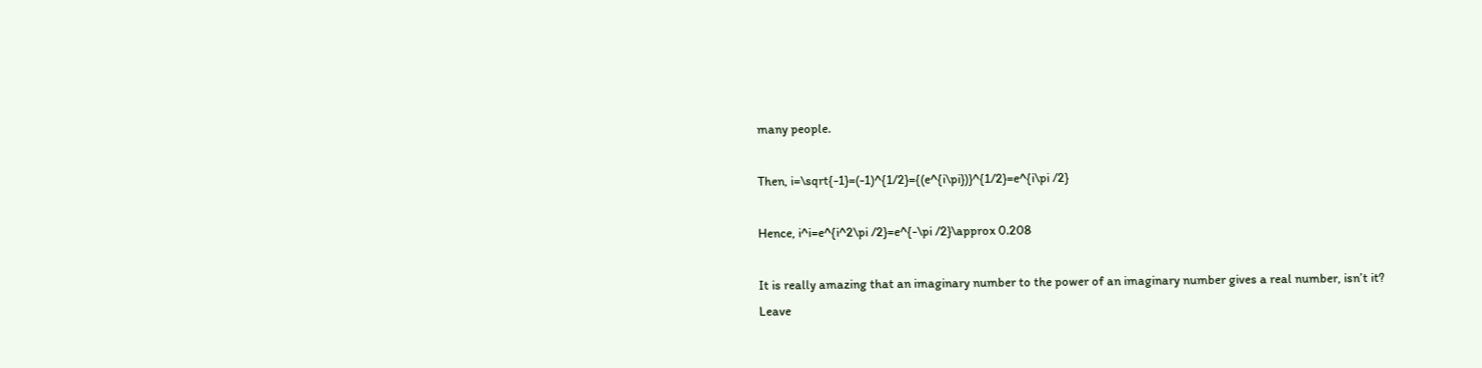many people.

Then, i=\sqrt{-1}=(-1)^{1/2}={(e^{i\pi})}^{1/2}=e^{i\pi /2}

Hence, i^i=e^{i^2\pi /2}=e^{-\pi /2}\approx 0.208

It is really amazing that an imaginary number to the power of an imaginary number gives a real number, isn’t it? Leave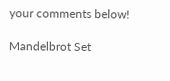your comments below!

Mandelbrot Set